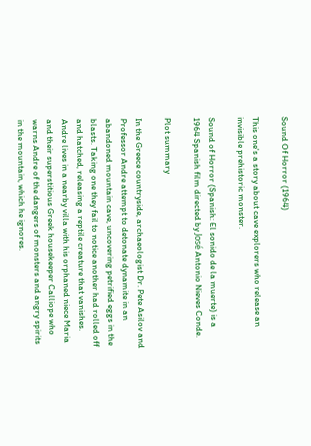Sound Of Horror (1964)

This one's a story about cave explorers who release an invisible prehistoric monster.

Sound of Horror (Spanish: El sonido de la muerte) is a 1964 Spanish film directed by José Antonio Nieves Conde.

Plot summary

In the Greece countryside, archaeologist Dr. Pete Asilov and Professor Andre attempt to detonate dynamite in an abandoned mountain cave, uncovering petrified eggs in the blasts. Taking one they fail to notice another had rolled off and hatched, releasing a reptile creature that vanishes. Andre lives in a nearby villa with his orphaned niece Maria and their superstitious Greek housekeeper Calliope who warns Andre of the dangers of monsters and angry spirits in the mountain, which he ignores.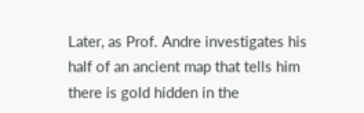Later, as Prof. Andre investigates his half of an ancient map that tells him there is gold hidden in the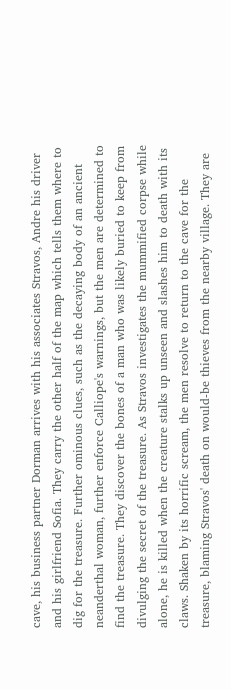cave, his business partner Dorman arrives with his associates Stravos, Andre his driver and his girlfriend Sofia. They carry the other half of the map which tells them where to dig for the treasure. Further ominous clues, such as the decaying body of an ancient neanderthal woman, further enforce Calliope's warnings, but the men are determined to find the treasure. They discover the bones of a man who was likely buried to keep from divulging the secret of the treasure. As Stravos investigates the mummified corpse while alone, he is killed when the creature stalks up unseen and slashes him to death with its claws. Shaken by its horrific scream, the men resolve to return to the cave for the treasure, blaming Stravos' death on would-be thieves from the nearby village. They are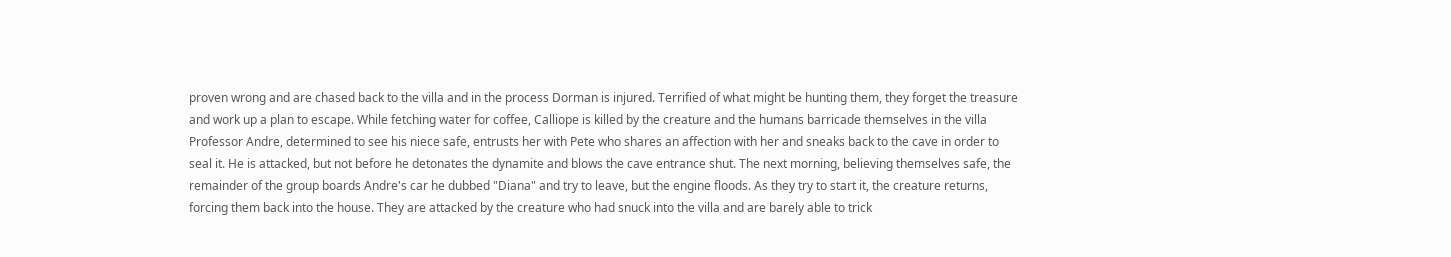proven wrong and are chased back to the villa and in the process Dorman is injured. Terrified of what might be hunting them, they forget the treasure and work up a plan to escape. While fetching water for coffee, Calliope is killed by the creature and the humans barricade themselves in the villa
Professor Andre, determined to see his niece safe, entrusts her with Pete who shares an affection with her and sneaks back to the cave in order to seal it. He is attacked, but not before he detonates the dynamite and blows the cave entrance shut. The next morning, believing themselves safe, the remainder of the group boards Andre's car he dubbed "Diana" and try to leave, but the engine floods. As they try to start it, the creature returns, forcing them back into the house. They are attacked by the creature who had snuck into the villa and are barely able to trick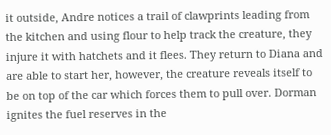it outside, Andre notices a trail of clawprints leading from the kitchen and using flour to help track the creature, they injure it with hatchets and it flees. They return to Diana and are able to start her, however, the creature reveals itself to be on top of the car which forces them to pull over. Dorman ignites the fuel reserves in the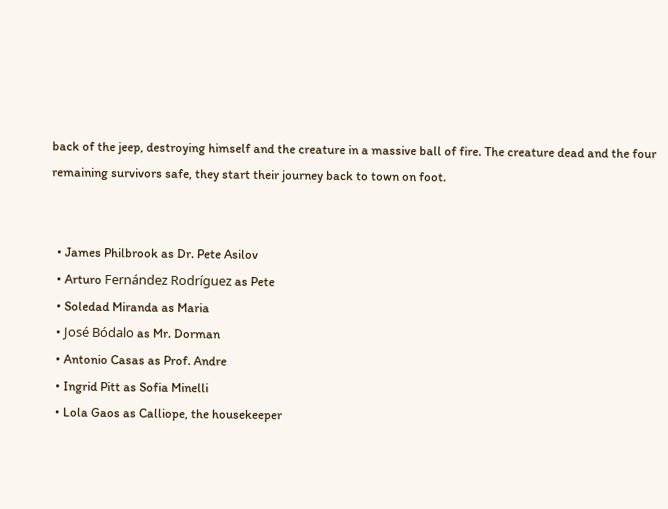back of the jeep, destroying himself and the creature in a massive ball of fire. The creature dead and the four remaining survivors safe, they start their journey back to town on foot.


  • James Philbrook as Dr. Pete Asilov
  • Arturo Fernández Rodríguez as Pete
  • Soledad Miranda as Maria
  • José Bódalo as Mr. Dorman
  • Antonio Casas as Prof. Andre
  • Ingrid Pitt as Sofia Minelli
  • Lola Gaos as Calliope, the housekeeper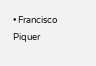• Francisco Piquer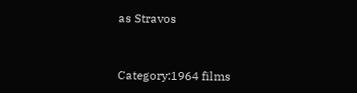as Stravos


Category:1964 films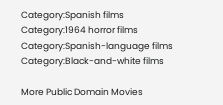Category:Spanish films
Category:1964 horror films
Category:Spanish-language films
Category:Black-and-white films

More Public Domain Movies